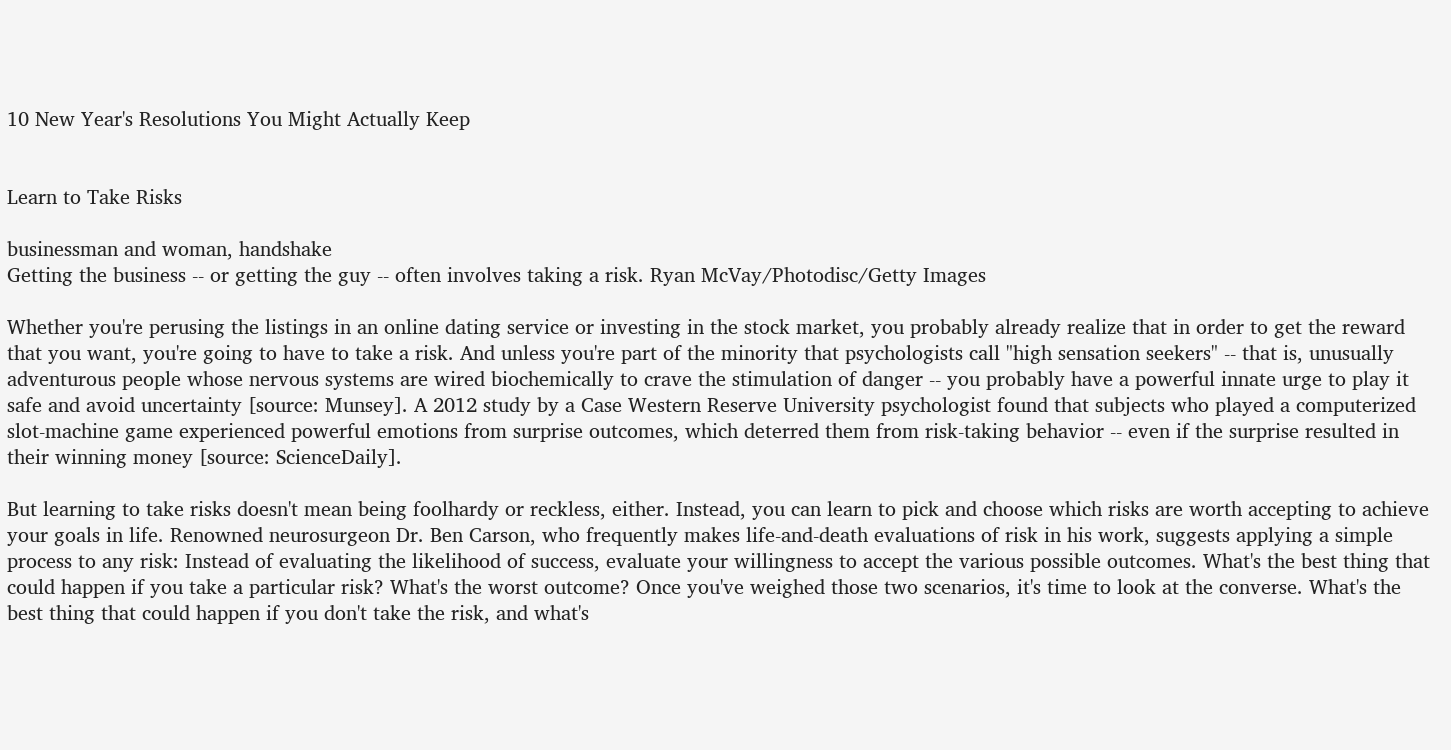10 New Year's Resolutions You Might Actually Keep


Learn to Take Risks

businessman and woman, handshake
Getting the business -- or getting the guy -- often involves taking a risk. Ryan McVay/Photodisc/Getty Images

Whether you're perusing the listings in an online dating service or investing in the stock market, you probably already realize that in order to get the reward that you want, you're going to have to take a risk. And unless you're part of the minority that psychologists call "high sensation seekers" -- that is, unusually adventurous people whose nervous systems are wired biochemically to crave the stimulation of danger -- you probably have a powerful innate urge to play it safe and avoid uncertainty [source: Munsey]. A 2012 study by a Case Western Reserve University psychologist found that subjects who played a computerized slot-machine game experienced powerful emotions from surprise outcomes, which deterred them from risk-taking behavior -- even if the surprise resulted in their winning money [source: ScienceDaily].

But learning to take risks doesn't mean being foolhardy or reckless, either. Instead, you can learn to pick and choose which risks are worth accepting to achieve your goals in life. Renowned neurosurgeon Dr. Ben Carson, who frequently makes life-and-death evaluations of risk in his work, suggests applying a simple process to any risk: Instead of evaluating the likelihood of success, evaluate your willingness to accept the various possible outcomes. What's the best thing that could happen if you take a particular risk? What's the worst outcome? Once you've weighed those two scenarios, it's time to look at the converse. What's the best thing that could happen if you don't take the risk, and what's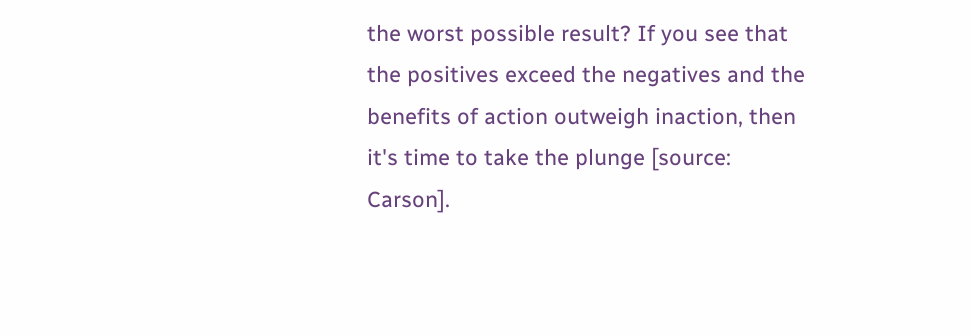the worst possible result? If you see that the positives exceed the negatives and the benefits of action outweigh inaction, then it's time to take the plunge [source: Carson].